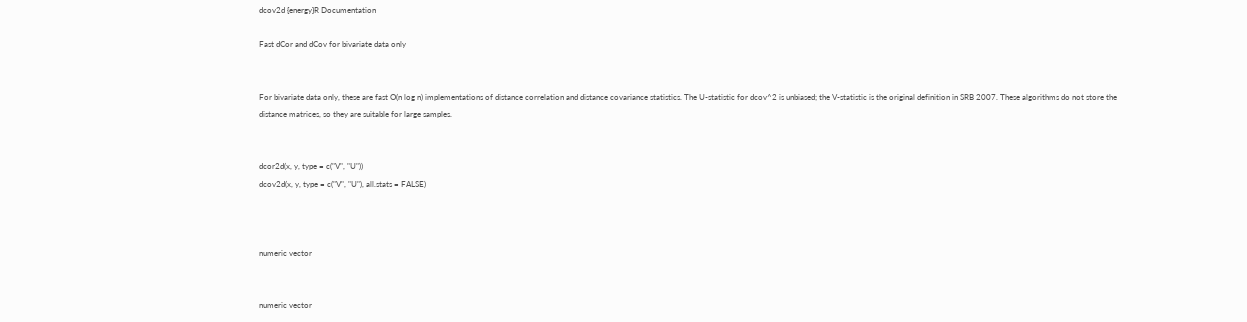dcov2d {energy}R Documentation

Fast dCor and dCov for bivariate data only


For bivariate data only, these are fast O(n log n) implementations of distance correlation and distance covariance statistics. The U-statistic for dcov^2 is unbiased; the V-statistic is the original definition in SRB 2007. These algorithms do not store the distance matrices, so they are suitable for large samples.


dcor2d(x, y, type = c("V", "U"))
dcov2d(x, y, type = c("V", "U"), all.stats = FALSE)



numeric vector


numeric vector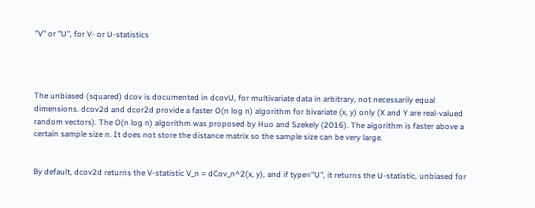"V" or "U", for V- or U-statistics




The unbiased (squared) dcov is documented in dcovU, for multivariate data in arbitrary, not necessarily equal dimensions. dcov2d and dcor2d provide a faster O(n log n) algorithm for bivariate (x, y) only (X and Y are real-valued random vectors). The O(n log n) algorithm was proposed by Huo and Szekely (2016). The algorithm is faster above a certain sample size n. It does not store the distance matrix so the sample size can be very large.


By default, dcov2d returns the V-statistic V_n = dCov_n^2(x, y), and if type="U", it returns the U-statistic, unbiased for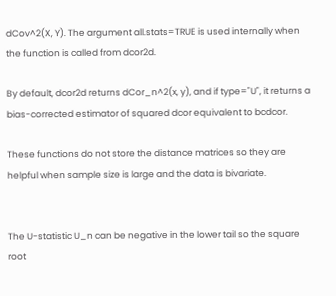dCov^2(X, Y). The argument all.stats=TRUE is used internally when the function is called from dcor2d.

By default, dcor2d returns dCor_n^2(x, y), and if type="U", it returns a bias-corrected estimator of squared dcor equivalent to bcdcor.

These functions do not store the distance matrices so they are helpful when sample size is large and the data is bivariate.


The U-statistic U_n can be negative in the lower tail so the square root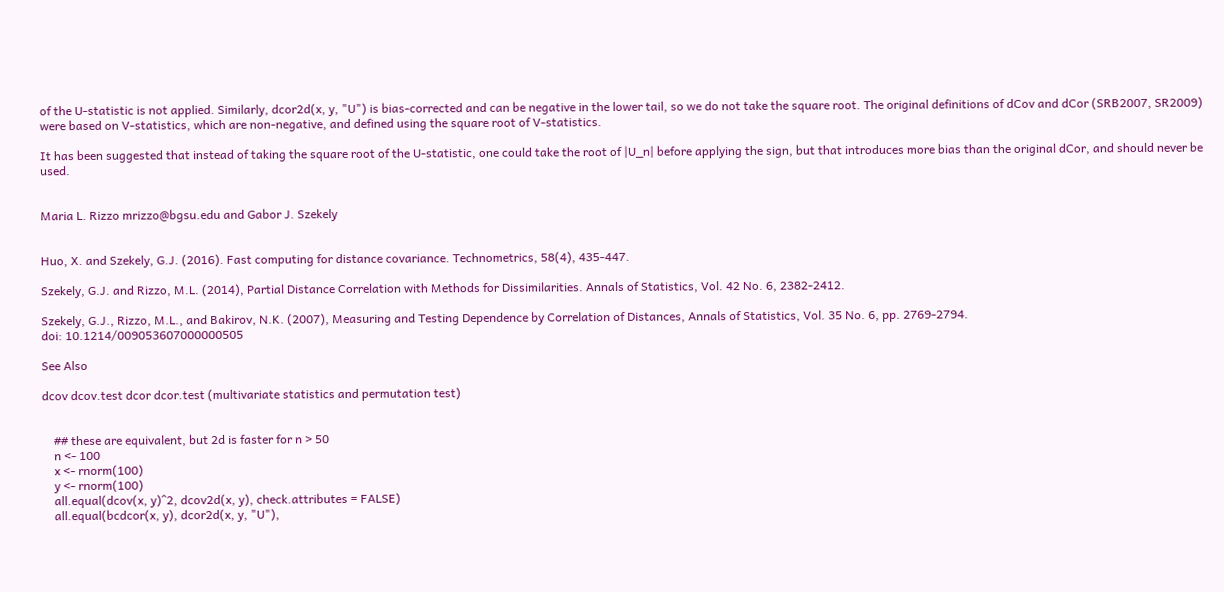of the U-statistic is not applied. Similarly, dcor2d(x, y, "U") is bias-corrected and can be negative in the lower tail, so we do not take the square root. The original definitions of dCov and dCor (SRB2007, SR2009) were based on V-statistics, which are non-negative, and defined using the square root of V-statistics.

It has been suggested that instead of taking the square root of the U-statistic, one could take the root of |U_n| before applying the sign, but that introduces more bias than the original dCor, and should never be used.


Maria L. Rizzo mrizzo@bgsu.edu and Gabor J. Szekely


Huo, X. and Szekely, G.J. (2016). Fast computing for distance covariance. Technometrics, 58(4), 435-447.

Szekely, G.J. and Rizzo, M.L. (2014), Partial Distance Correlation with Methods for Dissimilarities. Annals of Statistics, Vol. 42 No. 6, 2382-2412.

Szekely, G.J., Rizzo, M.L., and Bakirov, N.K. (2007), Measuring and Testing Dependence by Correlation of Distances, Annals of Statistics, Vol. 35 No. 6, pp. 2769-2794.
doi: 10.1214/009053607000000505

See Also

dcov dcov.test dcor dcor.test (multivariate statistics and permutation test)


    ## these are equivalent, but 2d is faster for n > 50
    n <- 100
    x <- rnorm(100)
    y <- rnorm(100)
    all.equal(dcov(x, y)^2, dcov2d(x, y), check.attributes = FALSE)
    all.equal(bcdcor(x, y), dcor2d(x, y, "U"),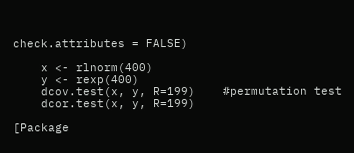check.attributes = FALSE)

    x <- rlnorm(400)
    y <- rexp(400)
    dcov.test(x, y, R=199)    #permutation test
    dcor.test(x, y, R=199)

[Package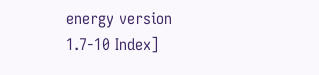energy version 1.7-10 Index]